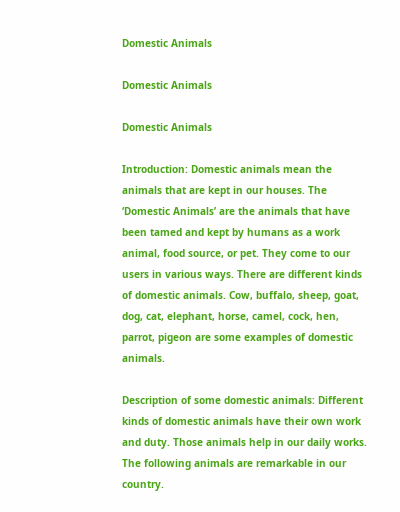Domestic Animals

Domestic Animals

Domestic Animals

Introduction: Domestic animals mean the animals that are kept in our houses. The ‘Domestic Animals’ are the animals that have been tamed and kept by humans as a work animal, food source, or pet. They come to our users in various ways. There are different kinds of domestic animals. Cow, buffalo, sheep, goat, dog, cat, elephant, horse, camel, cock, hen, parrot, pigeon are some examples of domestic animals.

Description of some domestic animals: Different kinds of domestic animals have their own work and duty. Those animals help in our daily works. The following animals are remarkable in our country.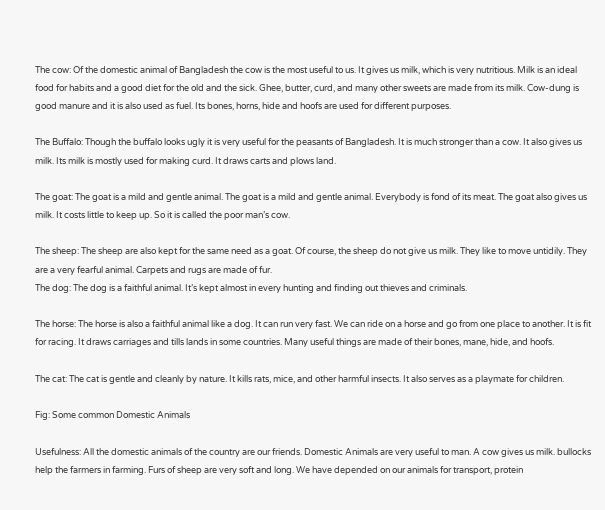The cow: Of the domestic animal of Bangladesh the cow is the most useful to us. It gives us milk, which is very nutritious. Milk is an ideal food for habits and a good diet for the old and the sick. Ghee, butter, curd, and many other sweets are made from its milk. Cow-dung is good manure and it is also used as fuel. Its bones, horns, hide and hoofs are used for different purposes.

The Buffalo: Though the buffalo looks ugly it is very useful for the peasants of Bangladesh. It is much stronger than a cow. It also gives us milk. Its milk is mostly used for making curd. It draws carts and plows land.

The goat: The goat is a mild and gentle animal. The goat is a mild and gentle animal. Everybody is fond of its meat. The goat also gives us milk. It costs little to keep up. So it is called the poor man’s cow.

The sheep: The sheep are also kept for the same need as a goat. Of course, the sheep do not give us milk. They like to move untidily. They are a very fearful animal. Carpets and rugs are made of fur.
The dog: The dog is a faithful animal. It’s kept almost in every hunting and finding out thieves and criminals.

The horse: The horse is also a faithful animal like a dog. It can run very fast. We can ride on a horse and go from one place to another. It is fit for racing. It draws carriages and tills lands in some countries. Many useful things are made of their bones, mane, hide, and hoofs.

The cat: The cat is gentle and cleanly by nature. It kills rats, mice, and other harmful insects. It also serves as a playmate for children.

Fig: Some common Domestic Animals

Usefulness: All the domestic animals of the country are our friends. Domestic Animals are very useful to man. A cow gives us milk. bullocks help the farmers in farming. Furs of sheep are very soft and long. We have depended on our animals for transport, protein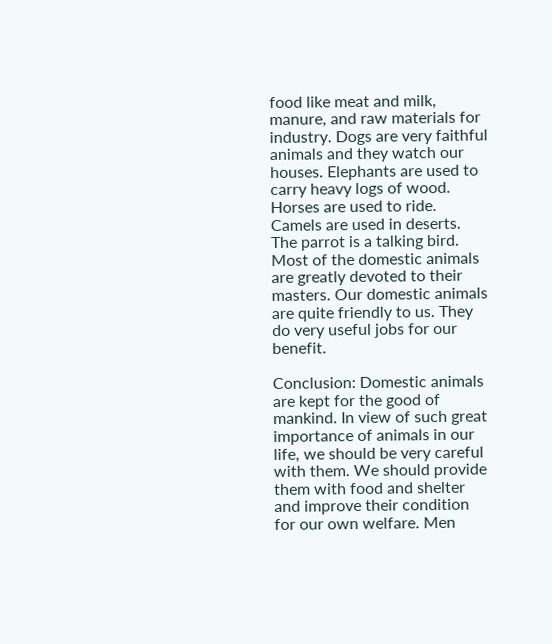food like meat and milk, manure, and raw materials for industry. Dogs are very faithful animals and they watch our houses. Elephants are used to carry heavy logs of wood. Horses are used to ride. Camels are used in deserts. The parrot is a talking bird. Most of the domestic animals are greatly devoted to their masters. Our domestic animals are quite friendly to us. They do very useful jobs for our benefit.

Conclusion: Domestic animals are kept for the good of mankind. In view of such great importance of animals in our life, we should be very careful with them. We should provide them with food and shelter and improve their condition for our own welfare. Men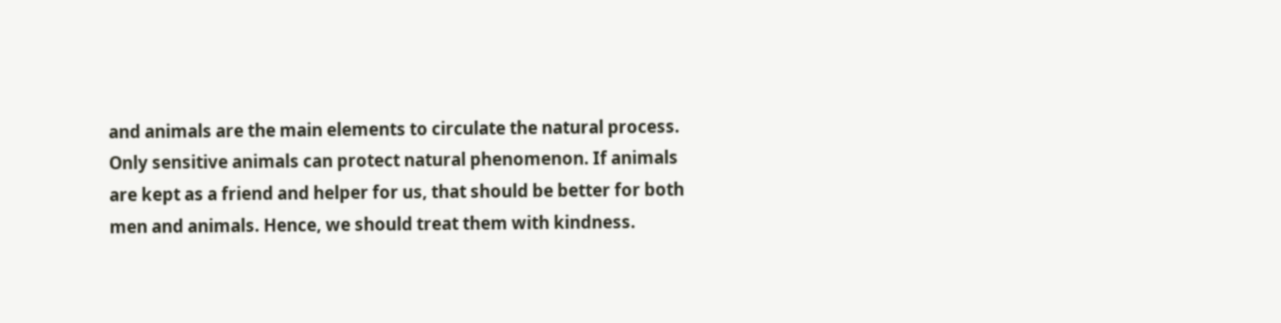and animals are the main elements to circulate the natural process. Only sensitive animals can protect natural phenomenon. If animals are kept as a friend and helper for us, that should be better for both men and animals. Hence, we should treat them with kindness.